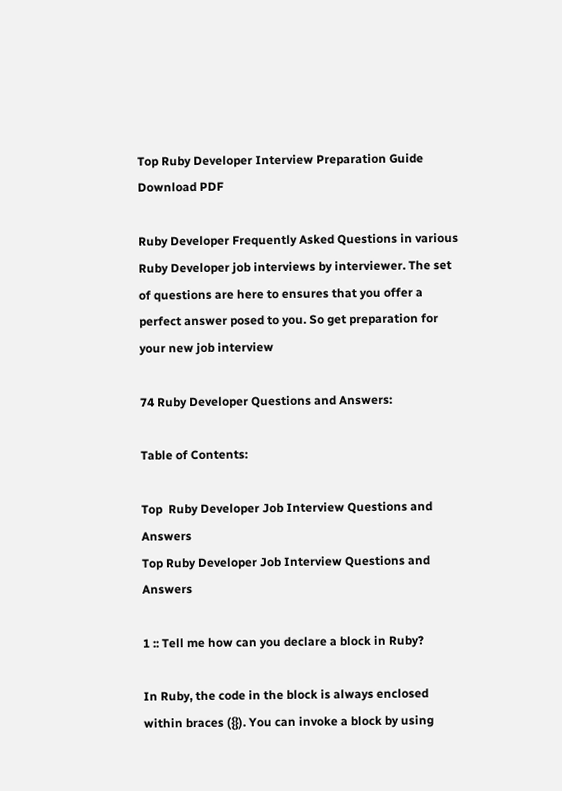Top Ruby Developer Interview Preparation Guide
Download PDF

Ruby Developer Frequently Asked Questions in various Ruby Developer job interviews by interviewer. The set of questions are here to ensures that you offer a perfect answer posed to you. So get preparation for your new job interview

74 Ruby Developer Questions and Answers:

Table of Contents:

Top  Ruby Developer Job Interview Questions and Answers
Top Ruby Developer Job Interview Questions and Answers

1 :: Tell me how can you declare a block in Ruby?

In Ruby, the code in the block is always enclosed within braces ({}). You can invoke a block by using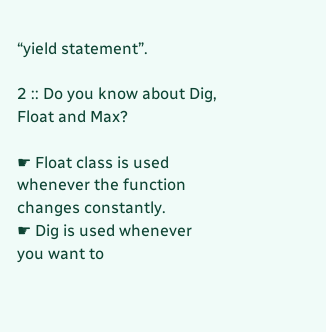“yield statement”.

2 :: Do you know about Dig, Float and Max?

☛ Float class is used whenever the function changes constantly.
☛ Dig is used whenever you want to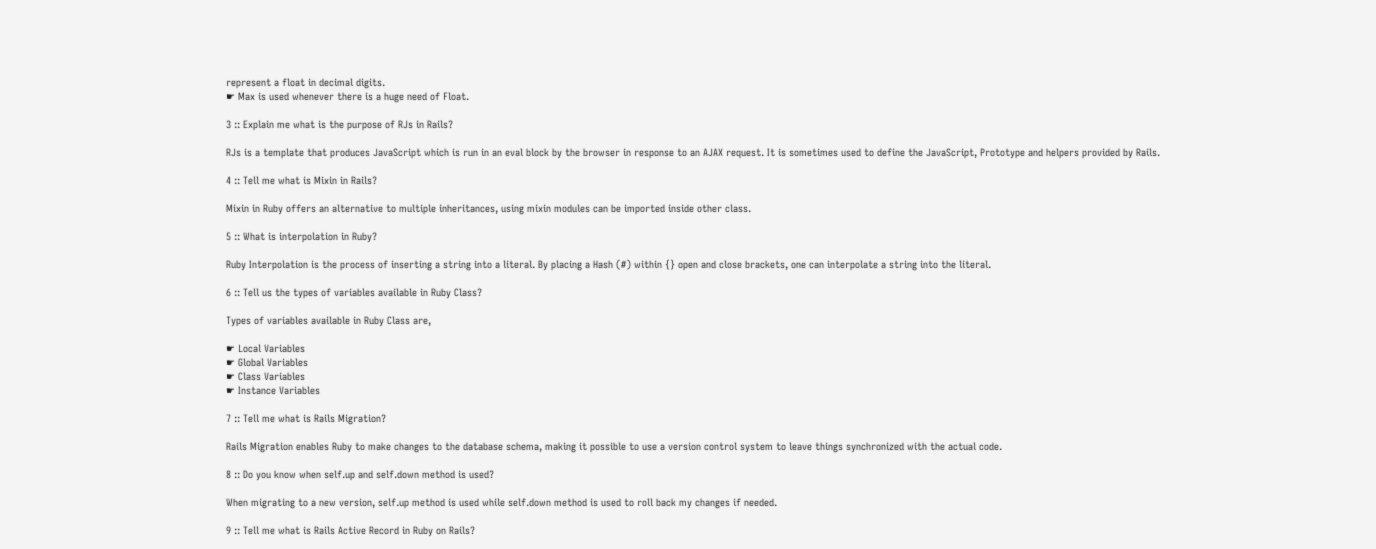represent a float in decimal digits.
☛ Max is used whenever there is a huge need of Float.

3 :: Explain me what is the purpose of RJs in Rails?

RJs is a template that produces JavaScript which is run in an eval block by the browser in response to an AJAX request. It is sometimes used to define the JavaScript, Prototype and helpers provided by Rails.

4 :: Tell me what is Mixin in Rails?

Mixin in Ruby offers an alternative to multiple inheritances, using mixin modules can be imported inside other class.

5 :: What is interpolation in Ruby?

Ruby Interpolation is the process of inserting a string into a literal. By placing a Hash (#) within {} open and close brackets, one can interpolate a string into the literal.

6 :: Tell us the types of variables available in Ruby Class?

Types of variables available in Ruby Class are,

☛ Local Variables
☛ Global Variables
☛ Class Variables
☛ Instance Variables

7 :: Tell me what is Rails Migration?

Rails Migration enables Ruby to make changes to the database schema, making it possible to use a version control system to leave things synchronized with the actual code.

8 :: Do you know when self.up and self.down method is used?

When migrating to a new version, self.up method is used while self.down method is used to roll back my changes if needed.

9 :: Tell me what is Rails Active Record in Ruby on Rails?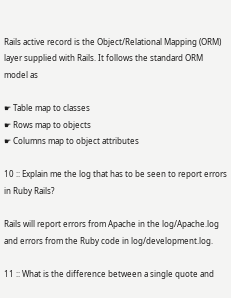Rails active record is the Object/Relational Mapping (ORM) layer supplied with Rails. It follows the standard ORM model as

☛ Table map to classes
☛ Rows map to objects
☛ Columns map to object attributes

10 :: Explain me the log that has to be seen to report errors in Ruby Rails?

Rails will report errors from Apache in the log/Apache.log and errors from the Ruby code in log/development.log.

11 :: What is the difference between a single quote and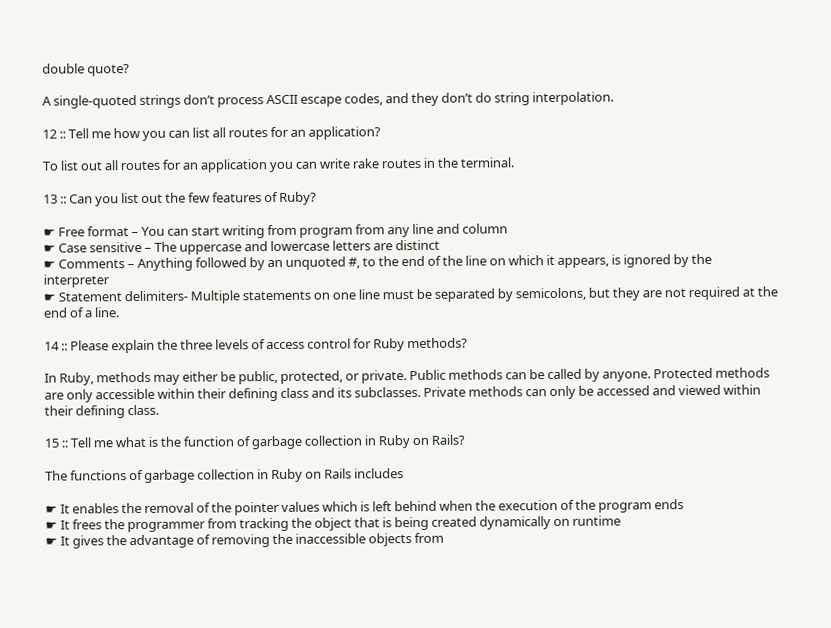double quote?

A single-quoted strings don’t process ASCII escape codes, and they don’t do string interpolation.

12 :: Tell me how you can list all routes for an application?

To list out all routes for an application you can write rake routes in the terminal.

13 :: Can you list out the few features of Ruby?

☛ Free format – You can start writing from program from any line and column
☛ Case sensitive – The uppercase and lowercase letters are distinct
☛ Comments – Anything followed by an unquoted #, to the end of the line on which it appears, is ignored by the interpreter
☛ Statement delimiters- Multiple statements on one line must be separated by semicolons, but they are not required at the end of a line.

14 :: Please explain the three levels of access control for Ruby methods?

In Ruby, methods may either be public, protected, or private. Public methods can be called by anyone. Protected methods are only accessible within their defining class and its subclasses. Private methods can only be accessed and viewed within their defining class.

15 :: Tell me what is the function of garbage collection in Ruby on Rails?

The functions of garbage collection in Ruby on Rails includes

☛ It enables the removal of the pointer values which is left behind when the execution of the program ends
☛ It frees the programmer from tracking the object that is being created dynamically on runtime
☛ It gives the advantage of removing the inaccessible objects from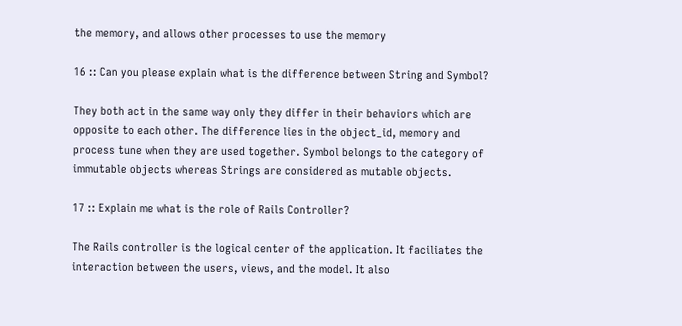the memory, and allows other processes to use the memory

16 :: Can you please explain what is the difference between String and Symbol?

They both act in the same way only they differ in their behaviors which are opposite to each other. The difference lies in the object_id, memory and process tune when they are used together. Symbol belongs to the category of immutable objects whereas Strings are considered as mutable objects.

17 :: Explain me what is the role of Rails Controller?

The Rails controller is the logical center of the application. It faciliates the interaction between the users, views, and the model. It also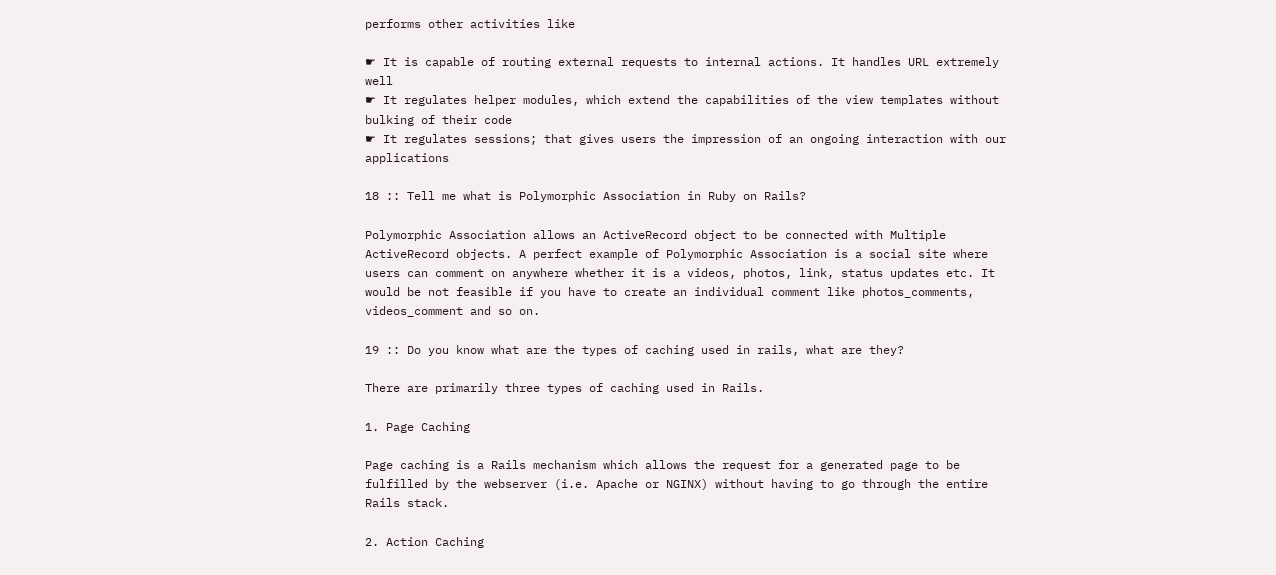performs other activities like

☛ It is capable of routing external requests to internal actions. It handles URL extremely well
☛ It regulates helper modules, which extend the capabilities of the view templates without bulking of their code
☛ It regulates sessions; that gives users the impression of an ongoing interaction with our applications

18 :: Tell me what is Polymorphic Association in Ruby on Rails?

Polymorphic Association allows an ActiveRecord object to be connected with Multiple ActiveRecord objects. A perfect example of Polymorphic Association is a social site where users can comment on anywhere whether it is a videos, photos, link, status updates etc. It would be not feasible if you have to create an individual comment like photos_comments, videos_comment and so on.

19 :: Do you know what are the types of caching used in rails, what are they?

There are primarily three types of caching used in Rails.

1. Page Caching

Page caching is a Rails mechanism which allows the request for a generated page to be fulfilled by the webserver (i.e. Apache or NGINX) without having to go through the entire Rails stack.

2. Action Caching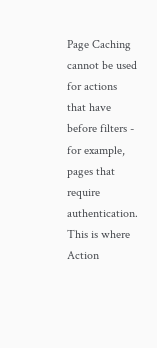Page Caching cannot be used for actions that have before filters - for example, pages that require authentication. This is where Action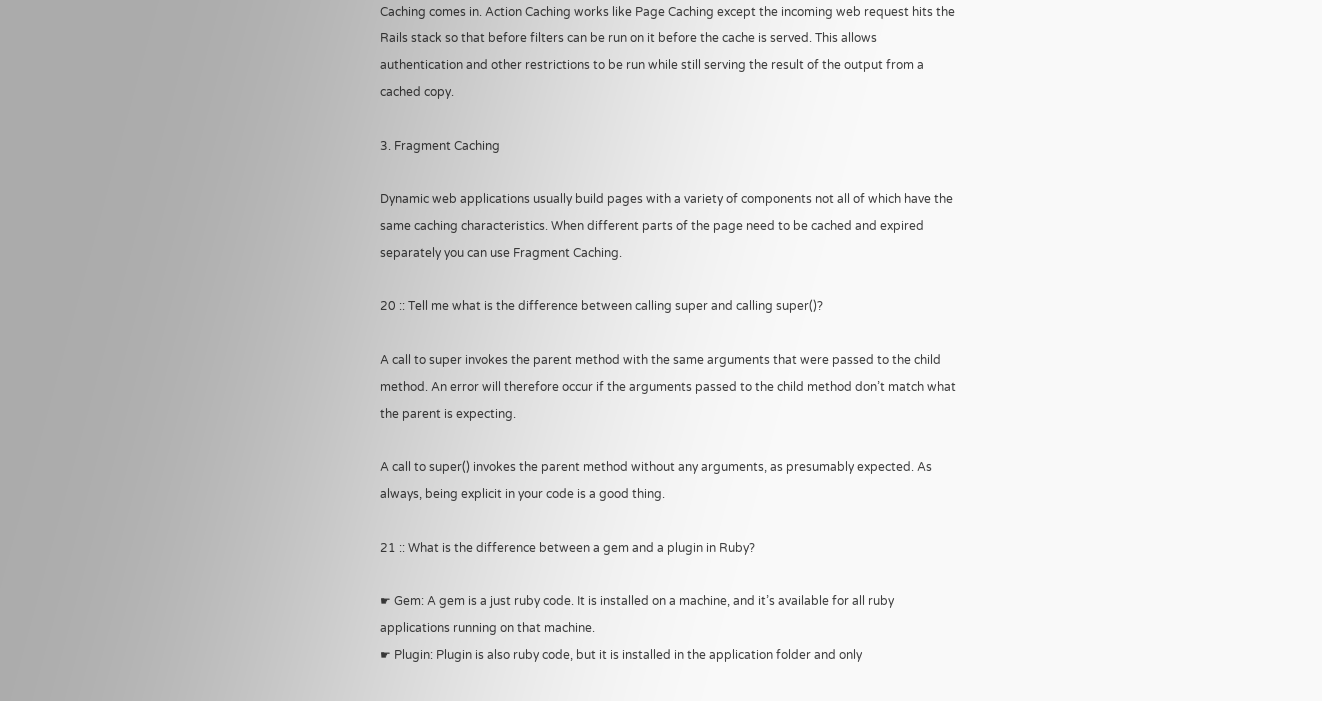Caching comes in. Action Caching works like Page Caching except the incoming web request hits the Rails stack so that before filters can be run on it before the cache is served. This allows authentication and other restrictions to be run while still serving the result of the output from a cached copy.

3. Fragment Caching

Dynamic web applications usually build pages with a variety of components not all of which have the same caching characteristics. When different parts of the page need to be cached and expired separately you can use Fragment Caching.

20 :: Tell me what is the difference between calling super and calling super()?

A call to super invokes the parent method with the same arguments that were passed to the child method. An error will therefore occur if the arguments passed to the child method don’t match what the parent is expecting.

A call to super() invokes the parent method without any arguments, as presumably expected. As always, being explicit in your code is a good thing.

21 :: What is the difference between a gem and a plugin in Ruby?

☛ Gem: A gem is a just ruby code. It is installed on a machine, and it’s available for all ruby applications running on that machine.
☛ Plugin: Plugin is also ruby code, but it is installed in the application folder and only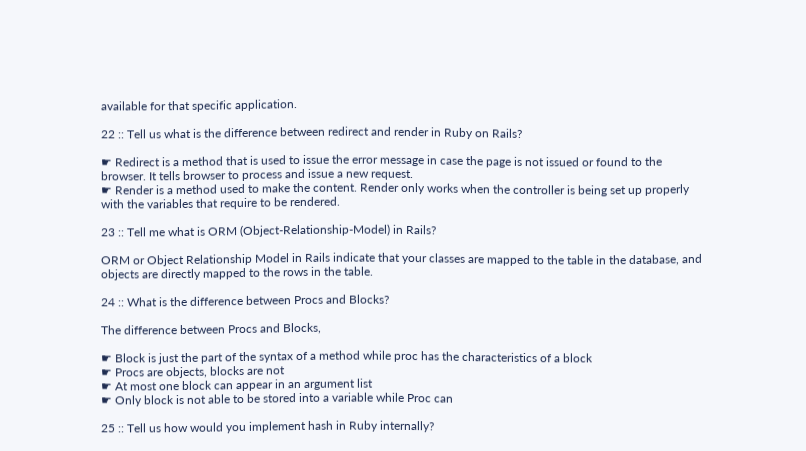available for that specific application.

22 :: Tell us what is the difference between redirect and render in Ruby on Rails?

☛ Redirect is a method that is used to issue the error message in case the page is not issued or found to the browser. It tells browser to process and issue a new request.
☛ Render is a method used to make the content. Render only works when the controller is being set up properly with the variables that require to be rendered.

23 :: Tell me what is ORM (Object-Relationship-Model) in Rails?

ORM or Object Relationship Model in Rails indicate that your classes are mapped to the table in the database, and objects are directly mapped to the rows in the table.

24 :: What is the difference between Procs and Blocks?

The difference between Procs and Blocks,

☛ Block is just the part of the syntax of a method while proc has the characteristics of a block
☛ Procs are objects, blocks are not
☛ At most one block can appear in an argument list
☛ Only block is not able to be stored into a variable while Proc can

25 :: Tell us how would you implement hash in Ruby internally?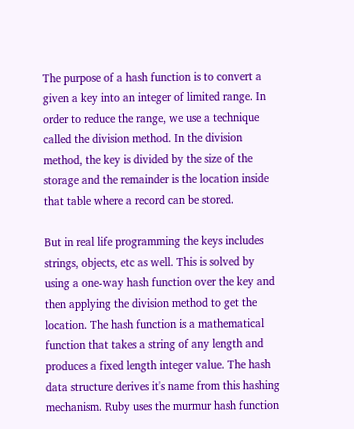The purpose of a hash function is to convert a given a key into an integer of limited range. In order to reduce the range, we use a technique called the division method. In the division method, the key is divided by the size of the storage and the remainder is the location inside that table where a record can be stored.

But in real life programming the keys includes strings, objects, etc as well. This is solved by using a one-way hash function over the key and then applying the division method to get the location. The hash function is a mathematical function that takes a string of any length and produces a fixed length integer value. The hash data structure derives it's name from this hashing mechanism. Ruby uses the murmur hash function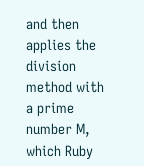and then applies the division method with a prime number M, which Ruby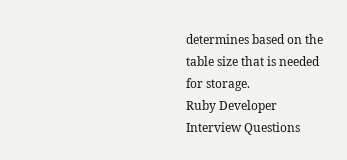determines based on the table size that is needed for storage.
Ruby Developer Interview Questions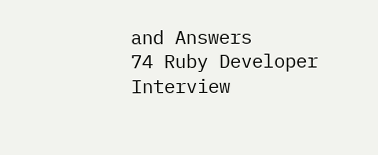and Answers
74 Ruby Developer Interview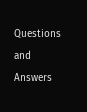Questions and Answers